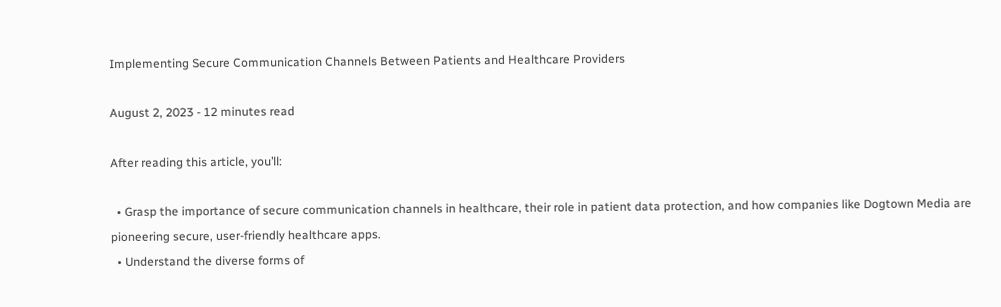Implementing Secure Communication Channels Between Patients and Healthcare Providers

August 2, 2023 - 12 minutes read

After reading this article, you’ll:

  • Grasp the importance of secure communication channels in healthcare, their role in patient data protection, and how companies like Dogtown Media are pioneering secure, user-friendly healthcare apps.
  • Understand the diverse forms of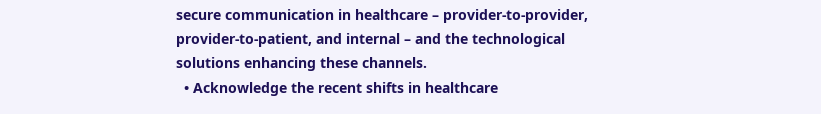secure communication in healthcare – provider-to-provider, provider-to-patient, and internal – and the technological solutions enhancing these channels.
  • Acknowledge the recent shifts in healthcare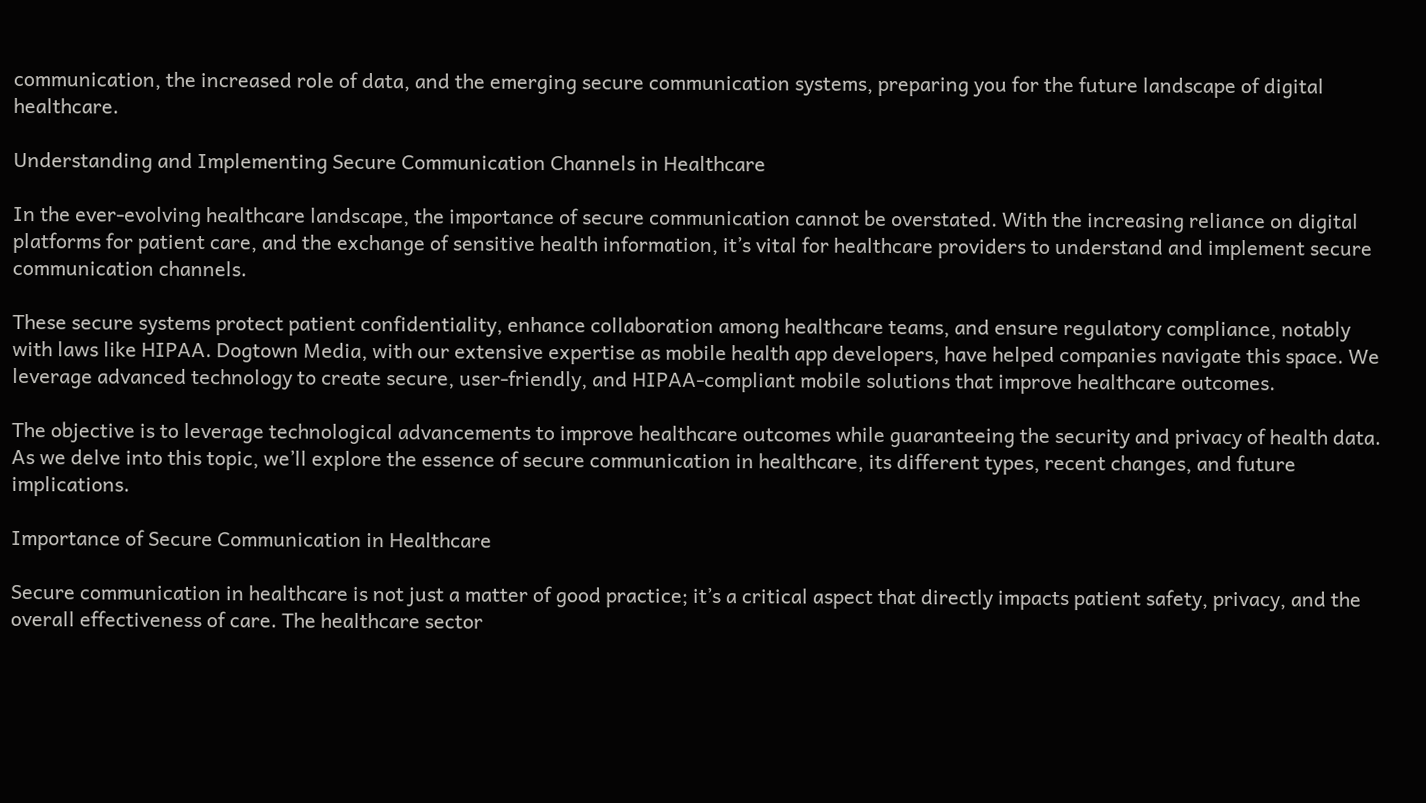communication, the increased role of data, and the emerging secure communication systems, preparing you for the future landscape of digital healthcare.

Understanding and Implementing Secure Communication Channels in Healthcare

In the ever-evolving healthcare landscape, the importance of secure communication cannot be overstated. With the increasing reliance on digital platforms for patient care, and the exchange of sensitive health information, it’s vital for healthcare providers to understand and implement secure communication channels.

These secure systems protect patient confidentiality, enhance collaboration among healthcare teams, and ensure regulatory compliance, notably with laws like HIPAA. Dogtown Media, with our extensive expertise as mobile health app developers, have helped companies navigate this space. We leverage advanced technology to create secure, user-friendly, and HIPAA-compliant mobile solutions that improve healthcare outcomes.

The objective is to leverage technological advancements to improve healthcare outcomes while guaranteeing the security and privacy of health data. As we delve into this topic, we’ll explore the essence of secure communication in healthcare, its different types, recent changes, and future implications.

Importance of Secure Communication in Healthcare

Secure communication in healthcare is not just a matter of good practice; it’s a critical aspect that directly impacts patient safety, privacy, and the overall effectiveness of care. The healthcare sector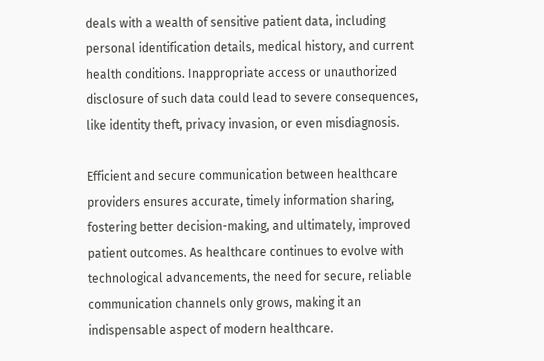deals with a wealth of sensitive patient data, including personal identification details, medical history, and current health conditions. Inappropriate access or unauthorized disclosure of such data could lead to severe consequences, like identity theft, privacy invasion, or even misdiagnosis.

Efficient and secure communication between healthcare providers ensures accurate, timely information sharing, fostering better decision-making, and ultimately, improved patient outcomes. As healthcare continues to evolve with technological advancements, the need for secure, reliable communication channels only grows, making it an indispensable aspect of modern healthcare.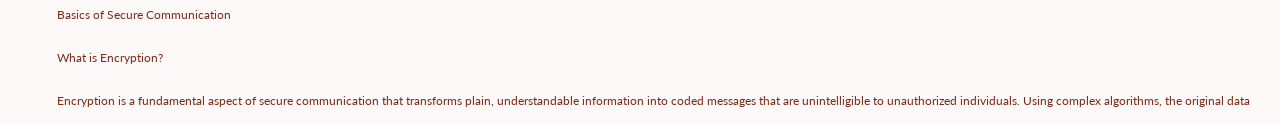Basics of Secure Communication

What is Encryption?

Encryption is a fundamental aspect of secure communication that transforms plain, understandable information into coded messages that are unintelligible to unauthorized individuals. Using complex algorithms, the original data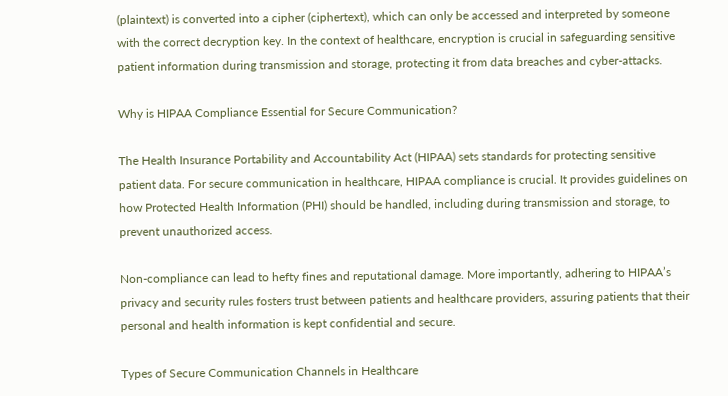(plaintext) is converted into a cipher (ciphertext), which can only be accessed and interpreted by someone with the correct decryption key. In the context of healthcare, encryption is crucial in safeguarding sensitive patient information during transmission and storage, protecting it from data breaches and cyber-attacks.

Why is HIPAA Compliance Essential for Secure Communication?

The Health Insurance Portability and Accountability Act (HIPAA) sets standards for protecting sensitive patient data. For secure communication in healthcare, HIPAA compliance is crucial. It provides guidelines on how Protected Health Information (PHI) should be handled, including during transmission and storage, to prevent unauthorized access.

Non-compliance can lead to hefty fines and reputational damage. More importantly, adhering to HIPAA’s privacy and security rules fosters trust between patients and healthcare providers, assuring patients that their personal and health information is kept confidential and secure.

Types of Secure Communication Channels in Healthcare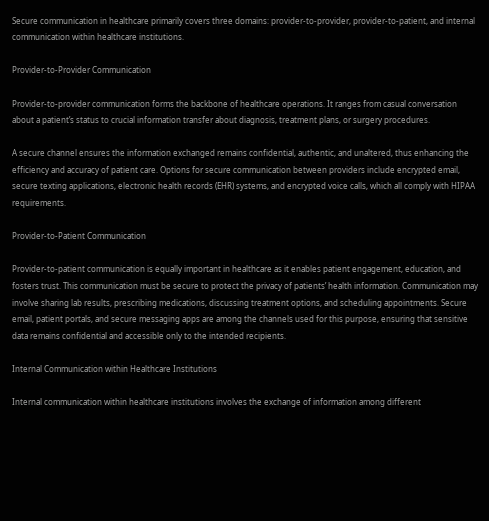Secure communication in healthcare primarily covers three domains: provider-to-provider, provider-to-patient, and internal communication within healthcare institutions.

Provider-to-Provider Communication

Provider-to-provider communication forms the backbone of healthcare operations. It ranges from casual conversation about a patient’s status to crucial information transfer about diagnosis, treatment plans, or surgery procedures.

A secure channel ensures the information exchanged remains confidential, authentic, and unaltered, thus enhancing the efficiency and accuracy of patient care. Options for secure communication between providers include encrypted email, secure texting applications, electronic health records (EHR) systems, and encrypted voice calls, which all comply with HIPAA requirements.

Provider-to-Patient Communication

Provider-to-patient communication is equally important in healthcare as it enables patient engagement, education, and fosters trust. This communication must be secure to protect the privacy of patients’ health information. Communication may involve sharing lab results, prescribing medications, discussing treatment options, and scheduling appointments. Secure email, patient portals, and secure messaging apps are among the channels used for this purpose, ensuring that sensitive data remains confidential and accessible only to the intended recipients.

Internal Communication within Healthcare Institutions

Internal communication within healthcare institutions involves the exchange of information among different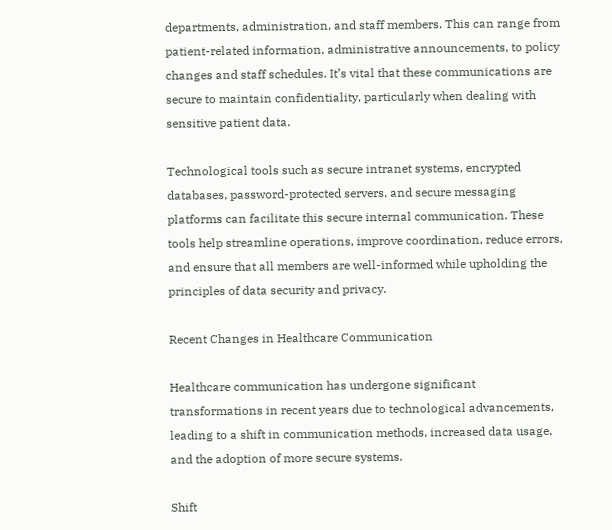departments, administration, and staff members. This can range from patient-related information, administrative announcements, to policy changes and staff schedules. It’s vital that these communications are secure to maintain confidentiality, particularly when dealing with sensitive patient data.

Technological tools such as secure intranet systems, encrypted databases, password-protected servers, and secure messaging platforms can facilitate this secure internal communication. These tools help streamline operations, improve coordination, reduce errors, and ensure that all members are well-informed while upholding the principles of data security and privacy.

Recent Changes in Healthcare Communication

Healthcare communication has undergone significant transformations in recent years due to technological advancements, leading to a shift in communication methods, increased data usage, and the adoption of more secure systems.

Shift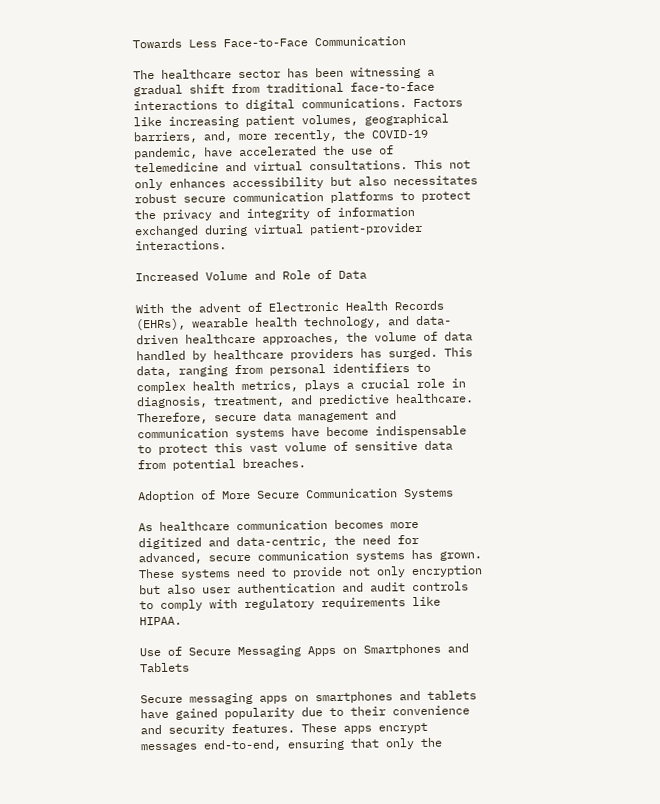Towards Less Face-to-Face Communication

The healthcare sector has been witnessing a gradual shift from traditional face-to-face interactions to digital communications. Factors like increasing patient volumes, geographical barriers, and, more recently, the COVID-19 pandemic, have accelerated the use of telemedicine and virtual consultations. This not only enhances accessibility but also necessitates robust secure communication platforms to protect the privacy and integrity of information exchanged during virtual patient-provider interactions.

Increased Volume and Role of Data

With the advent of Electronic Health Records (EHRs), wearable health technology, and data-driven healthcare approaches, the volume of data handled by healthcare providers has surged. This data, ranging from personal identifiers to complex health metrics, plays a crucial role in diagnosis, treatment, and predictive healthcare. Therefore, secure data management and communication systems have become indispensable to protect this vast volume of sensitive data from potential breaches.

Adoption of More Secure Communication Systems

As healthcare communication becomes more digitized and data-centric, the need for advanced, secure communication systems has grown. These systems need to provide not only encryption but also user authentication and audit controls to comply with regulatory requirements like HIPAA.

Use of Secure Messaging Apps on Smartphones and Tablets

Secure messaging apps on smartphones and tablets have gained popularity due to their convenience and security features. These apps encrypt messages end-to-end, ensuring that only the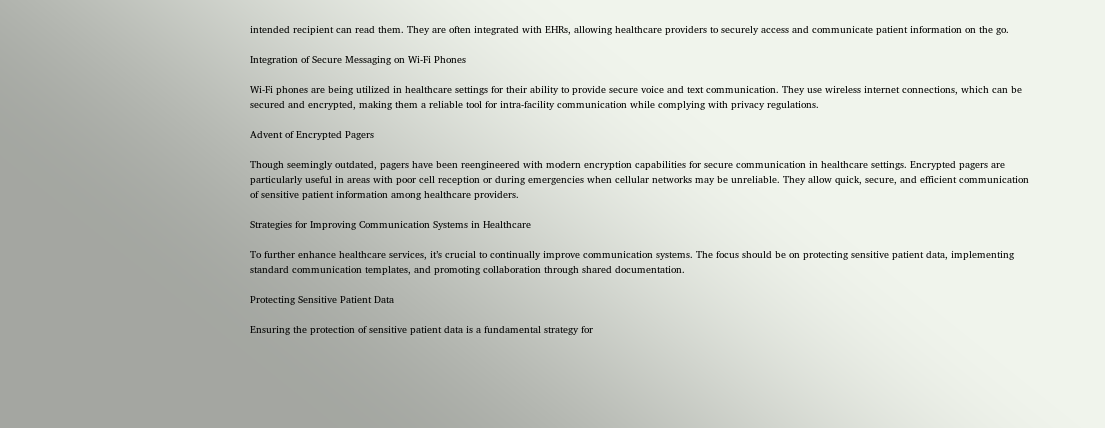intended recipient can read them. They are often integrated with EHRs, allowing healthcare providers to securely access and communicate patient information on the go.

Integration of Secure Messaging on Wi-Fi Phones

Wi-Fi phones are being utilized in healthcare settings for their ability to provide secure voice and text communication. They use wireless internet connections, which can be secured and encrypted, making them a reliable tool for intra-facility communication while complying with privacy regulations.

Advent of Encrypted Pagers

Though seemingly outdated, pagers have been reengineered with modern encryption capabilities for secure communication in healthcare settings. Encrypted pagers are particularly useful in areas with poor cell reception or during emergencies when cellular networks may be unreliable. They allow quick, secure, and efficient communication of sensitive patient information among healthcare providers.

Strategies for Improving Communication Systems in Healthcare

To further enhance healthcare services, it’s crucial to continually improve communication systems. The focus should be on protecting sensitive patient data, implementing standard communication templates, and promoting collaboration through shared documentation.

Protecting Sensitive Patient Data

Ensuring the protection of sensitive patient data is a fundamental strategy for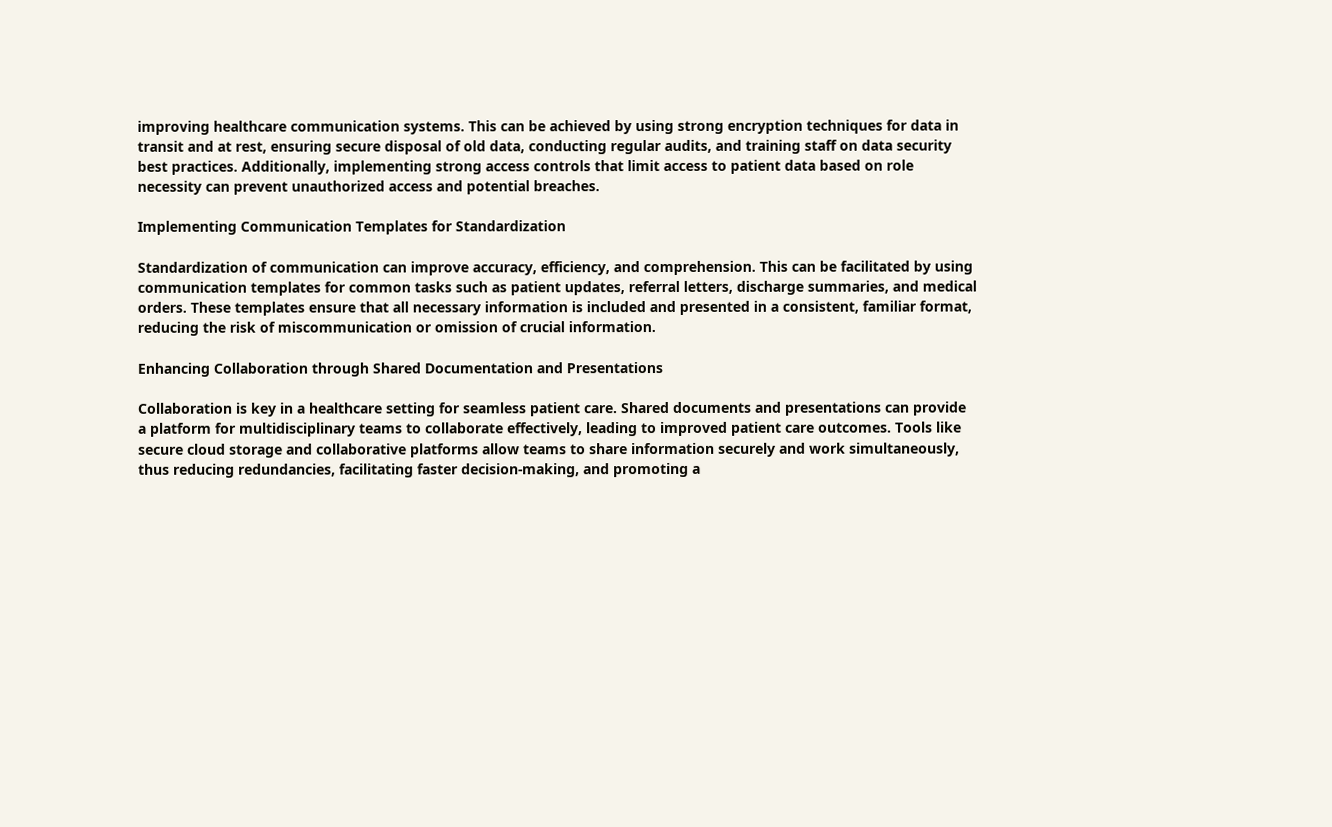improving healthcare communication systems. This can be achieved by using strong encryption techniques for data in transit and at rest, ensuring secure disposal of old data, conducting regular audits, and training staff on data security best practices. Additionally, implementing strong access controls that limit access to patient data based on role necessity can prevent unauthorized access and potential breaches.

Implementing Communication Templates for Standardization

Standardization of communication can improve accuracy, efficiency, and comprehension. This can be facilitated by using communication templates for common tasks such as patient updates, referral letters, discharge summaries, and medical orders. These templates ensure that all necessary information is included and presented in a consistent, familiar format, reducing the risk of miscommunication or omission of crucial information.

Enhancing Collaboration through Shared Documentation and Presentations

Collaboration is key in a healthcare setting for seamless patient care. Shared documents and presentations can provide a platform for multidisciplinary teams to collaborate effectively, leading to improved patient care outcomes. Tools like secure cloud storage and collaborative platforms allow teams to share information securely and work simultaneously, thus reducing redundancies, facilitating faster decision-making, and promoting a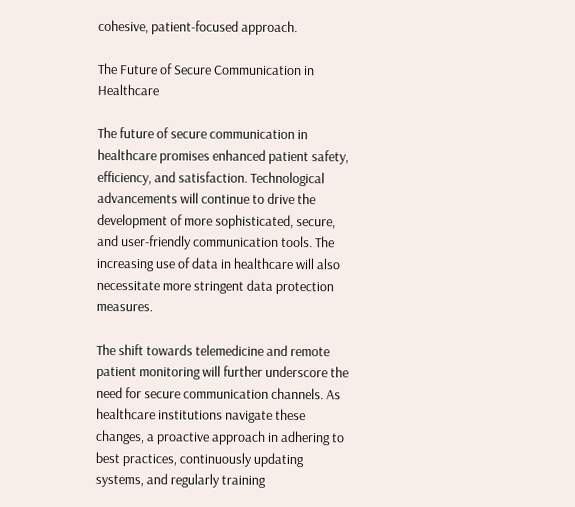cohesive, patient-focused approach.

The Future of Secure Communication in Healthcare

The future of secure communication in healthcare promises enhanced patient safety, efficiency, and satisfaction. Technological advancements will continue to drive the development of more sophisticated, secure, and user-friendly communication tools. The increasing use of data in healthcare will also necessitate more stringent data protection measures.

The shift towards telemedicine and remote patient monitoring will further underscore the need for secure communication channels. As healthcare institutions navigate these changes, a proactive approach in adhering to best practices, continuously updating systems, and regularly training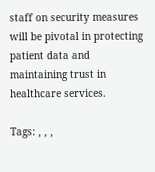staff on security measures will be pivotal in protecting patient data and maintaining trust in healthcare services.

Tags: , , ,